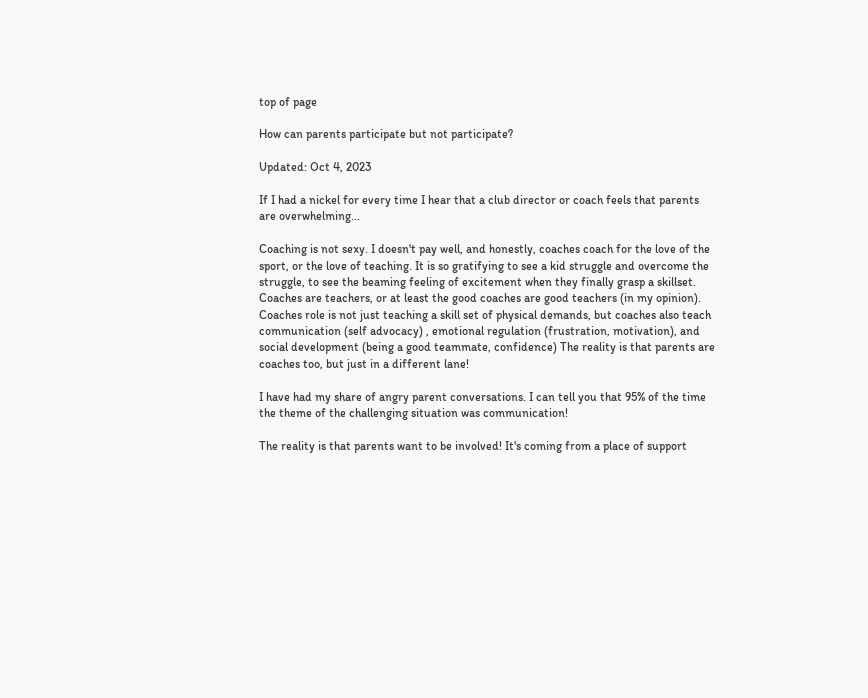top of page

How can parents participate but not participate?

Updated: Oct 4, 2023

If I had a nickel for every time I hear that a club director or coach feels that parents are overwhelming...

Coaching is not sexy. I doesn't pay well, and honestly, coaches coach for the love of the sport, or the love of teaching. It is so gratifying to see a kid struggle and overcome the struggle, to see the beaming feeling of excitement when they finally grasp a skillset. Coaches are teachers, or at least the good coaches are good teachers (in my opinion). Coaches role is not just teaching a skill set of physical demands, but coaches also teach communication (self advocacy) , emotional regulation (frustration, motivation), and social development (being a good teammate, confidence) The reality is that parents are coaches too, but just in a different lane!

I have had my share of angry parent conversations. I can tell you that 95% of the time the theme of the challenging situation was communication!

The reality is that parents want to be involved! It's coming from a place of support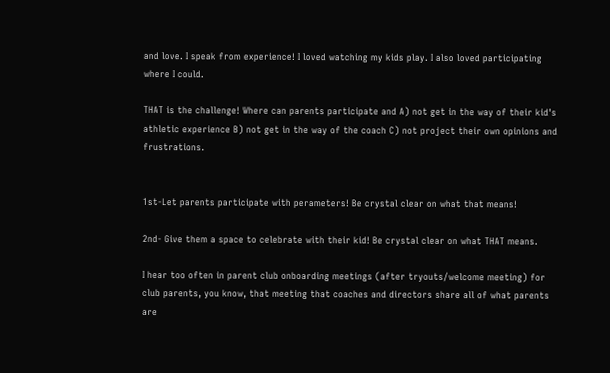and love. I speak from experience! I loved watching my kids play. I also loved participating where I could.

THAT is the challenge! Where can parents participate and A) not get in the way of their kid's athletic experience B) not get in the way of the coach C) not project their own opinions and frustrations.


1st-Let parents participate with perameters! Be crystal clear on what that means!

2nd- Give them a space to celebrate with their kid! Be crystal clear on what THAT means.

I hear too often in parent club onboarding meetings (after tryouts/welcome meeting) for club parents, you know, that meeting that coaches and directors share all of what parents are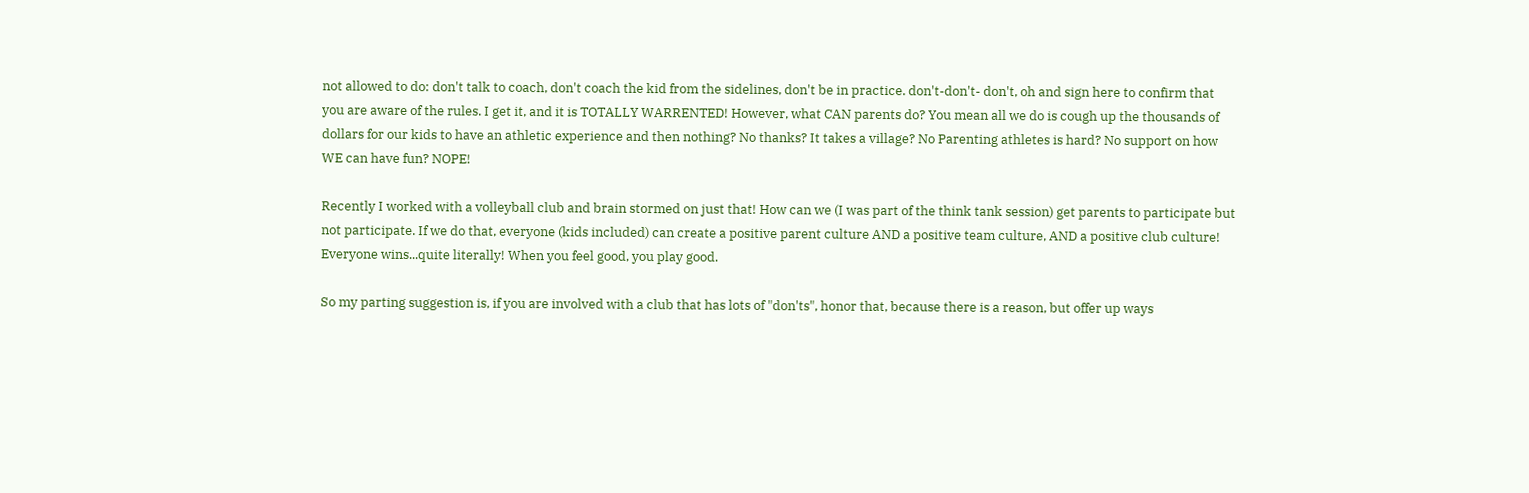not allowed to do: don't talk to coach, don't coach the kid from the sidelines, don't be in practice. don't-don't- don't, oh and sign here to confirm that you are aware of the rules. I get it, and it is TOTALLY WARRENTED! However, what CAN parents do? You mean all we do is cough up the thousands of dollars for our kids to have an athletic experience and then nothing? No thanks? It takes a village? No Parenting athletes is hard? No support on how WE can have fun? NOPE!

Recently I worked with a volleyball club and brain stormed on just that! How can we (I was part of the think tank session) get parents to participate but not participate. If we do that, everyone (kids included) can create a positive parent culture AND a positive team culture, AND a positive club culture! Everyone wins...quite literally! When you feel good, you play good.

So my parting suggestion is, if you are involved with a club that has lots of "don'ts", honor that, because there is a reason, but offer up ways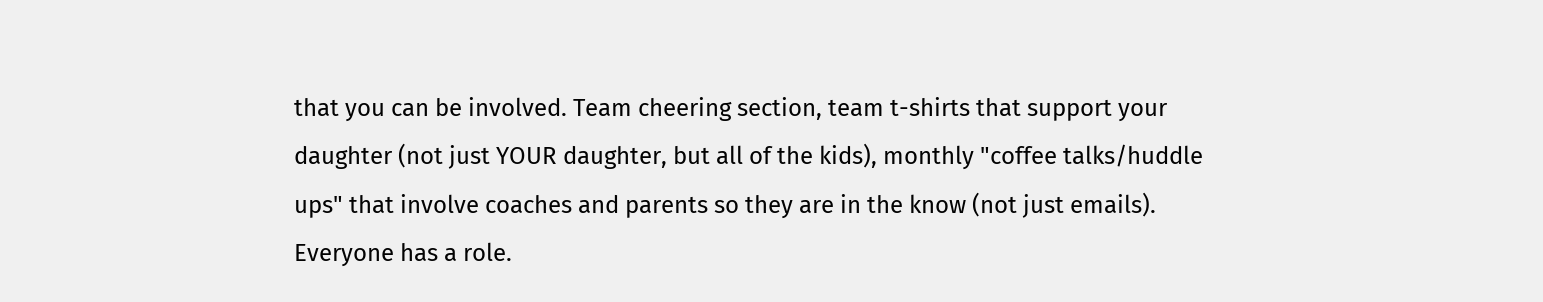that you can be involved. Team cheering section, team t-shirts that support your daughter (not just YOUR daughter, but all of the kids), monthly "coffee talks/huddle ups" that involve coaches and parents so they are in the know (not just emails). Everyone has a role.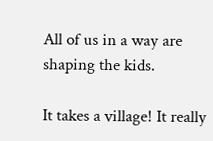All of us in a way are shaping the kids.

It takes a village! It really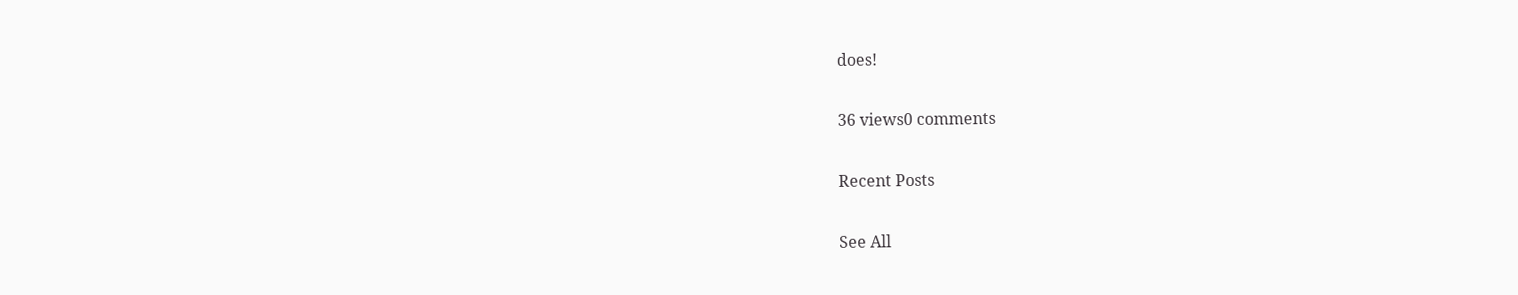does!

36 views0 comments

Recent Posts

See All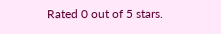Rated 0 out of 5 stars.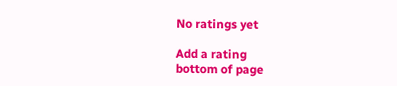No ratings yet

Add a rating
bottom of page